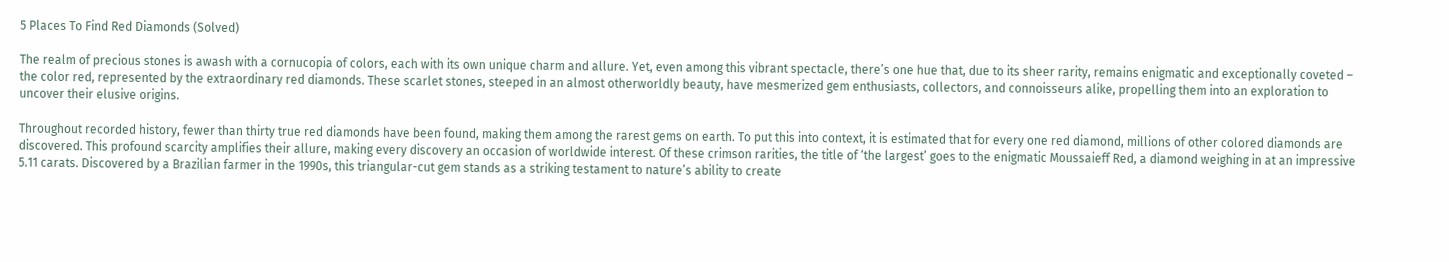5 Places To Find Red Diamonds (Solved)

The realm of precious stones is awash with a cornucopia of colors, each with its own unique charm and allure. Yet, even among this vibrant spectacle, there’s one hue that, due to its sheer rarity, remains enigmatic and exceptionally coveted – the color red, represented by the extraordinary red diamonds. These scarlet stones, steeped in an almost otherworldly beauty, have mesmerized gem enthusiasts, collectors, and connoisseurs alike, propelling them into an exploration to uncover their elusive origins.

Throughout recorded history, fewer than thirty true red diamonds have been found, making them among the rarest gems on earth. To put this into context, it is estimated that for every one red diamond, millions of other colored diamonds are discovered. This profound scarcity amplifies their allure, making every discovery an occasion of worldwide interest. Of these crimson rarities, the title of ‘the largest’ goes to the enigmatic Moussaieff Red, a diamond weighing in at an impressive 5.11 carats. Discovered by a Brazilian farmer in the 1990s, this triangular-cut gem stands as a striking testament to nature’s ability to create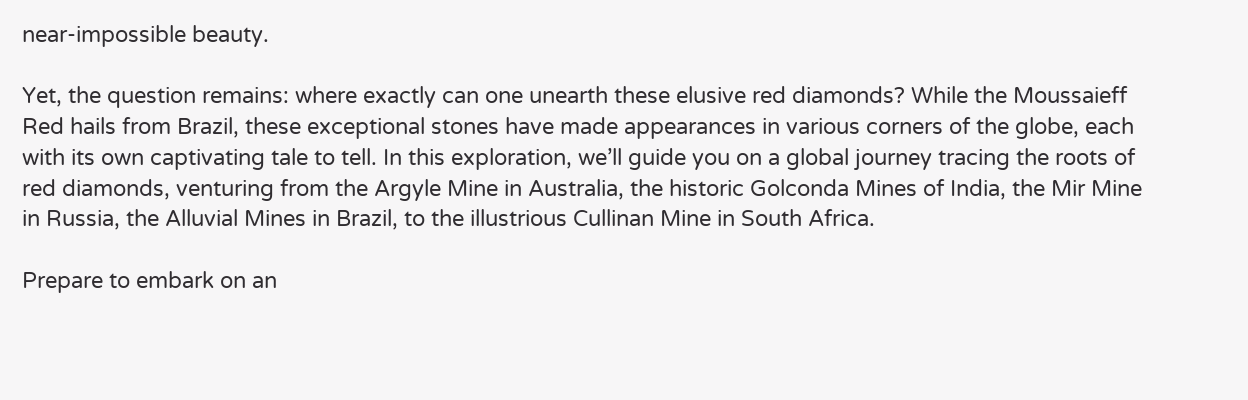near-impossible beauty.

Yet, the question remains: where exactly can one unearth these elusive red diamonds? While the Moussaieff Red hails from Brazil, these exceptional stones have made appearances in various corners of the globe, each with its own captivating tale to tell. In this exploration, we’ll guide you on a global journey tracing the roots of red diamonds, venturing from the Argyle Mine in Australia, the historic Golconda Mines of India, the Mir Mine in Russia, the Alluvial Mines in Brazil, to the illustrious Cullinan Mine in South Africa.

Prepare to embark on an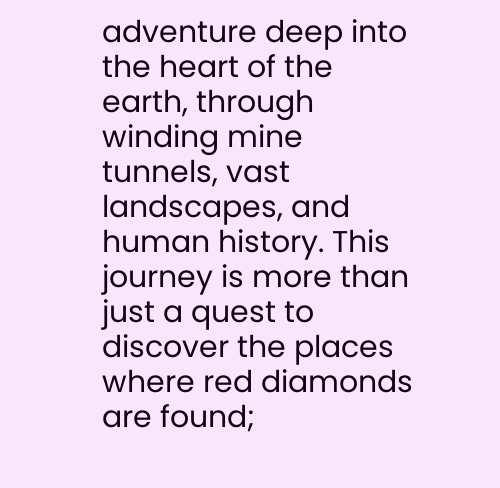adventure deep into the heart of the earth, through winding mine tunnels, vast landscapes, and human history. This journey is more than just a quest to discover the places where red diamonds are found;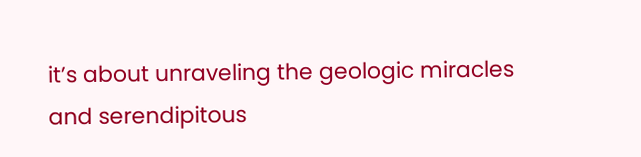it’s about unraveling the geologic miracles and serendipitous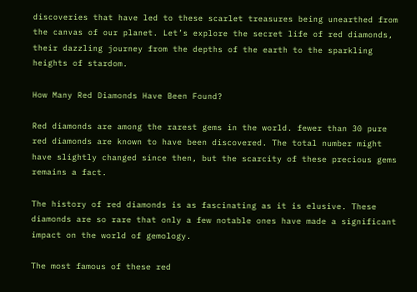discoveries that have led to these scarlet treasures being unearthed from the canvas of our planet. Let’s explore the secret life of red diamonds, their dazzling journey from the depths of the earth to the sparkling heights of stardom.

How Many Red Diamonds Have Been Found?

Red diamonds are among the rarest gems in the world. fewer than 30 pure red diamonds are known to have been discovered. The total number might have slightly changed since then, but the scarcity of these precious gems remains a fact.

The history of red diamonds is as fascinating as it is elusive. These diamonds are so rare that only a few notable ones have made a significant impact on the world of gemology.

The most famous of these red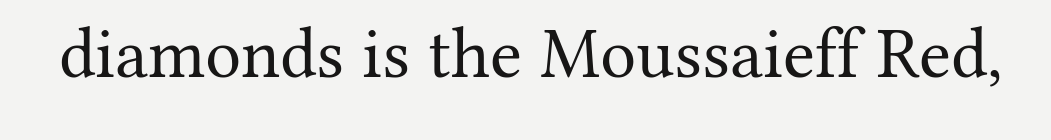diamonds is the Moussaieff Red,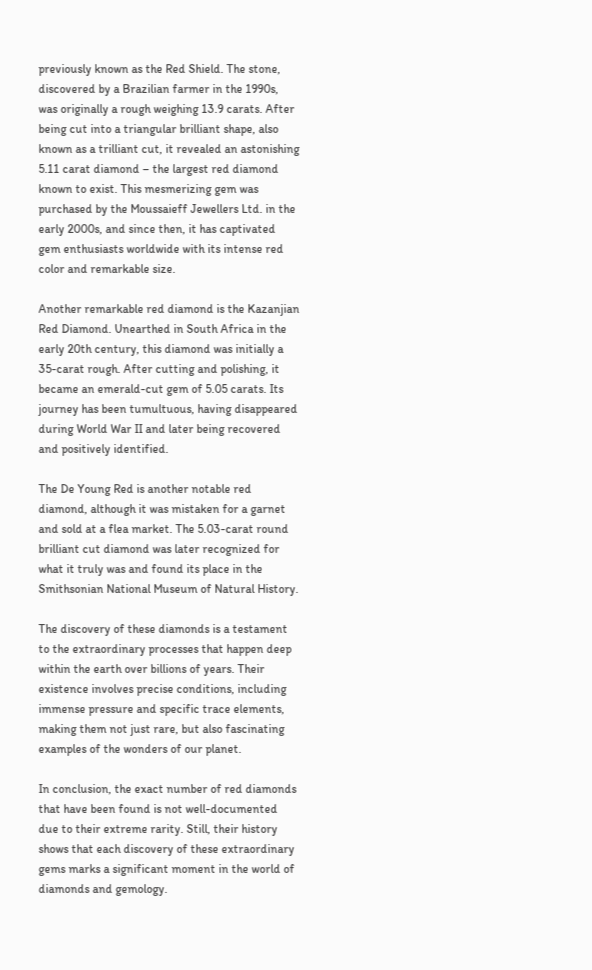previously known as the Red Shield. The stone, discovered by a Brazilian farmer in the 1990s, was originally a rough weighing 13.9 carats. After being cut into a triangular brilliant shape, also known as a trilliant cut, it revealed an astonishing 5.11 carat diamond – the largest red diamond known to exist. This mesmerizing gem was purchased by the Moussaieff Jewellers Ltd. in the early 2000s, and since then, it has captivated gem enthusiasts worldwide with its intense red color and remarkable size.

Another remarkable red diamond is the Kazanjian Red Diamond. Unearthed in South Africa in the early 20th century, this diamond was initially a 35-carat rough. After cutting and polishing, it became an emerald-cut gem of 5.05 carats. Its journey has been tumultuous, having disappeared during World War II and later being recovered and positively identified.

The De Young Red is another notable red diamond, although it was mistaken for a garnet and sold at a flea market. The 5.03-carat round brilliant cut diamond was later recognized for what it truly was and found its place in the Smithsonian National Museum of Natural History.

The discovery of these diamonds is a testament to the extraordinary processes that happen deep within the earth over billions of years. Their existence involves precise conditions, including immense pressure and specific trace elements, making them not just rare, but also fascinating examples of the wonders of our planet.

In conclusion, the exact number of red diamonds that have been found is not well-documented due to their extreme rarity. Still, their history shows that each discovery of these extraordinary gems marks a significant moment in the world of diamonds and gemology.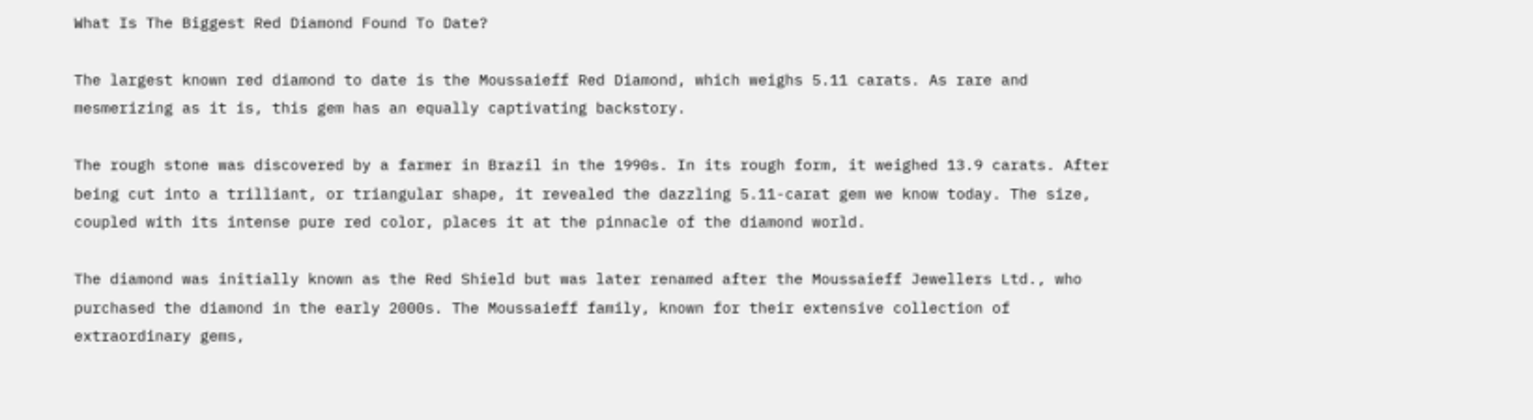What Is The Biggest Red Diamond Found To Date?

The largest known red diamond to date is the Moussaieff Red Diamond, which weighs 5.11 carats. As rare and mesmerizing as it is, this gem has an equally captivating backstory.

The rough stone was discovered by a farmer in Brazil in the 1990s. In its rough form, it weighed 13.9 carats. After being cut into a trilliant, or triangular shape, it revealed the dazzling 5.11-carat gem we know today. The size, coupled with its intense pure red color, places it at the pinnacle of the diamond world.

The diamond was initially known as the Red Shield but was later renamed after the Moussaieff Jewellers Ltd., who purchased the diamond in the early 2000s. The Moussaieff family, known for their extensive collection of extraordinary gems,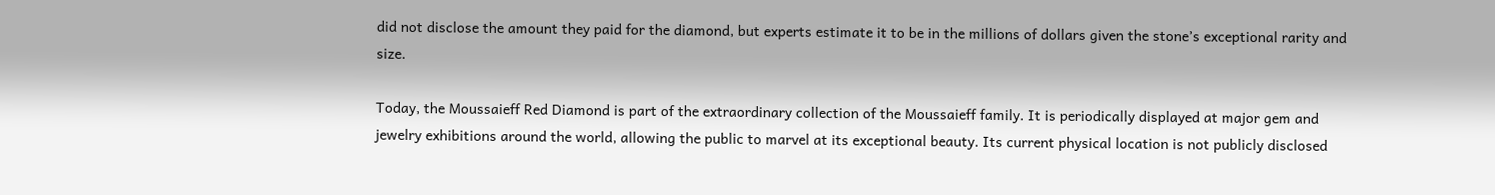did not disclose the amount they paid for the diamond, but experts estimate it to be in the millions of dollars given the stone’s exceptional rarity and size.

Today, the Moussaieff Red Diamond is part of the extraordinary collection of the Moussaieff family. It is periodically displayed at major gem and jewelry exhibitions around the world, allowing the public to marvel at its exceptional beauty. Its current physical location is not publicly disclosed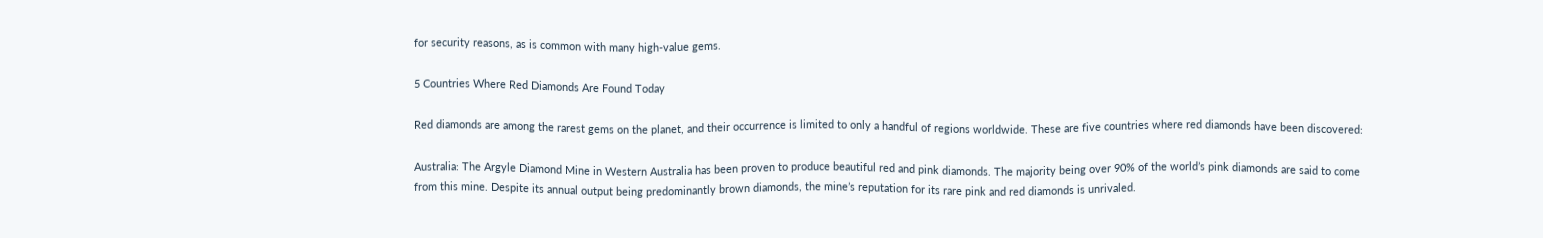for security reasons, as is common with many high-value gems.

5 Countries Where Red Diamonds Are Found Today

Red diamonds are among the rarest gems on the planet, and their occurrence is limited to only a handful of regions worldwide. These are five countries where red diamonds have been discovered:

Australia: The Argyle Diamond Mine in Western Australia has been proven to produce beautiful red and pink diamonds. The majority being over 90% of the world’s pink diamonds are said to come from this mine. Despite its annual output being predominantly brown diamonds, the mine’s reputation for its rare pink and red diamonds is unrivaled.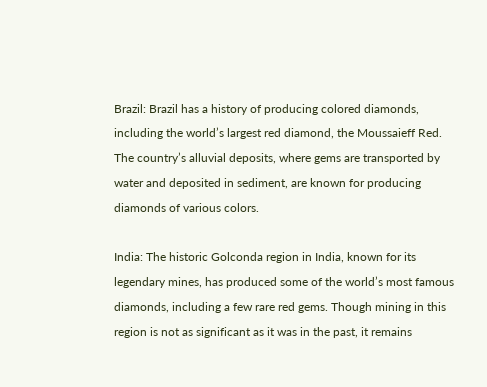Brazil: Brazil has a history of producing colored diamonds, including the world’s largest red diamond, the Moussaieff Red. The country’s alluvial deposits, where gems are transported by water and deposited in sediment, are known for producing diamonds of various colors.

India: The historic Golconda region in India, known for its legendary mines, has produced some of the world’s most famous diamonds, including a few rare red gems. Though mining in this region is not as significant as it was in the past, it remains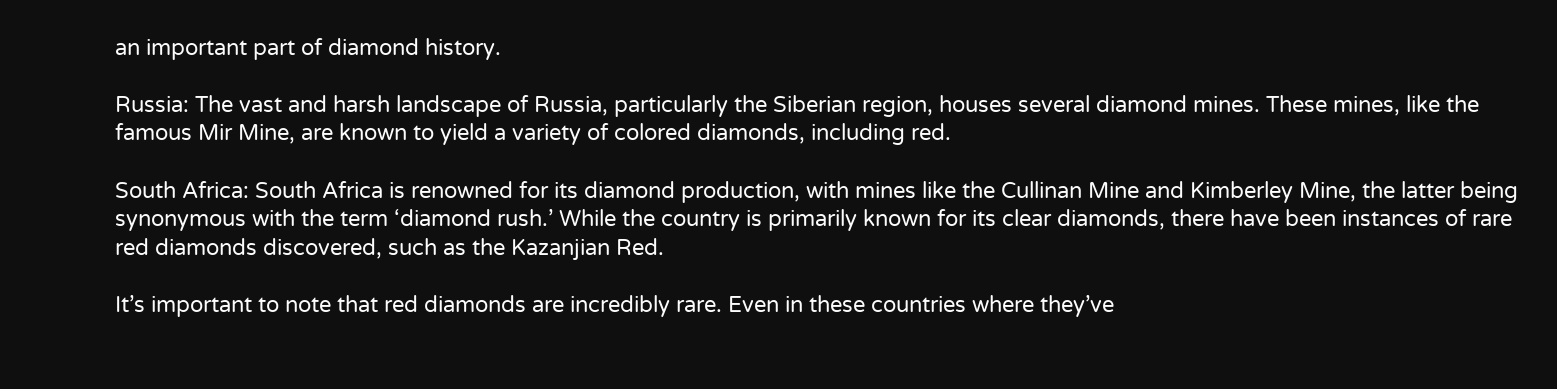an important part of diamond history.

Russia: The vast and harsh landscape of Russia, particularly the Siberian region, houses several diamond mines. These mines, like the famous Mir Mine, are known to yield a variety of colored diamonds, including red.

South Africa: South Africa is renowned for its diamond production, with mines like the Cullinan Mine and Kimberley Mine, the latter being synonymous with the term ‘diamond rush.’ While the country is primarily known for its clear diamonds, there have been instances of rare red diamonds discovered, such as the Kazanjian Red.

It’s important to note that red diamonds are incredibly rare. Even in these countries where they’ve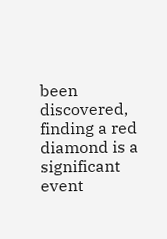been discovered, finding a red diamond is a significant event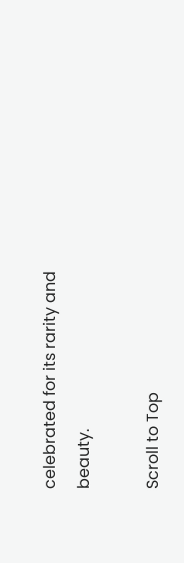celebrated for its rarity and beauty.

Scroll to Top